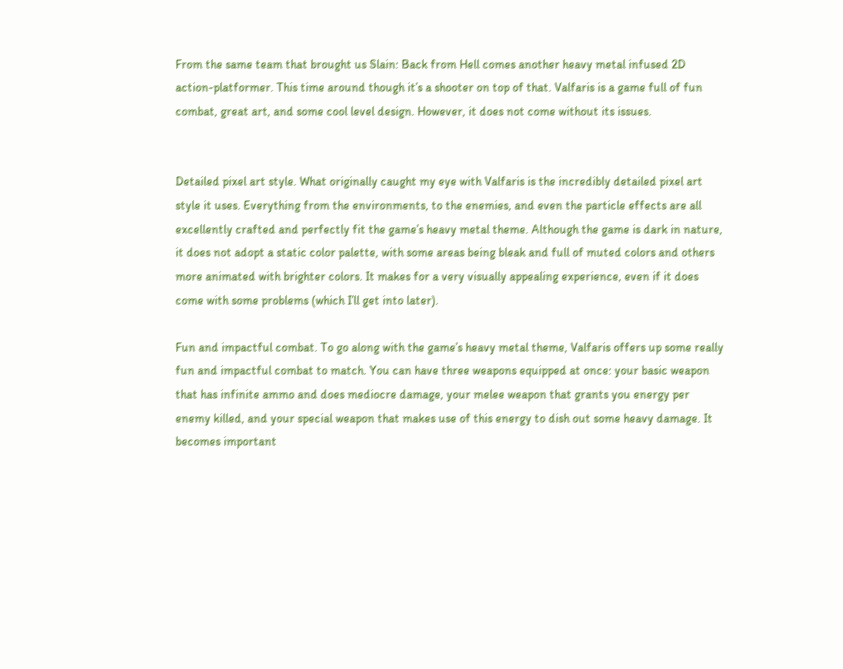From the same team that brought us Slain: Back from Hell comes another heavy metal infused 2D action-platformer. This time around though it’s a shooter on top of that. Valfaris is a game full of fun combat, great art, and some cool level design. However, it does not come without its issues.


Detailed pixel art style. What originally caught my eye with Valfaris is the incredibly detailed pixel art style it uses. Everything from the environments, to the enemies, and even the particle effects are all excellently crafted and perfectly fit the game’s heavy metal theme. Although the game is dark in nature, it does not adopt a static color palette, with some areas being bleak and full of muted colors and others more animated with brighter colors. It makes for a very visually appealing experience, even if it does come with some problems (which I’ll get into later).

Fun and impactful combat. To go along with the game’s heavy metal theme, Valfaris offers up some really fun and impactful combat to match. You can have three weapons equipped at once: your basic weapon that has infinite ammo and does mediocre damage, your melee weapon that grants you energy per enemy killed, and your special weapon that makes use of this energy to dish out some heavy damage. It becomes important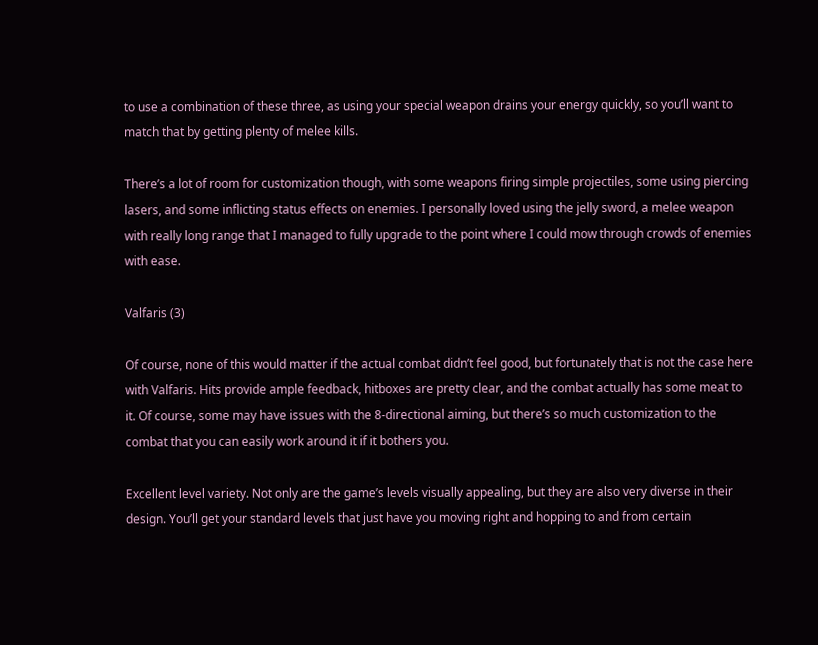to use a combination of these three, as using your special weapon drains your energy quickly, so you’ll want to match that by getting plenty of melee kills.

There’s a lot of room for customization though, with some weapons firing simple projectiles, some using piercing lasers, and some inflicting status effects on enemies. I personally loved using the jelly sword, a melee weapon with really long range that I managed to fully upgrade to the point where I could mow through crowds of enemies with ease.

Valfaris (3)

Of course, none of this would matter if the actual combat didn’t feel good, but fortunately that is not the case here with Valfaris. Hits provide ample feedback, hitboxes are pretty clear, and the combat actually has some meat to it. Of course, some may have issues with the 8-directional aiming, but there’s so much customization to the combat that you can easily work around it if it bothers you.

Excellent level variety. Not only are the game’s levels visually appealing, but they are also very diverse in their design. You’ll get your standard levels that just have you moving right and hopping to and from certain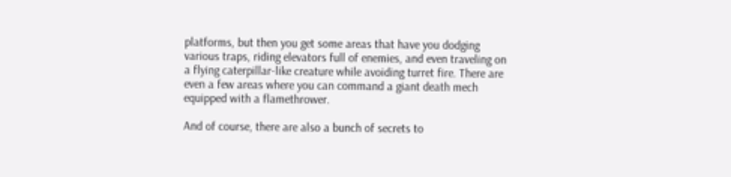platforms, but then you get some areas that have you dodging various traps, riding elevators full of enemies, and even traveling on a flying caterpillar-like creature while avoiding turret fire. There are even a few areas where you can command a giant death mech equipped with a flamethrower.

And of course, there are also a bunch of secrets to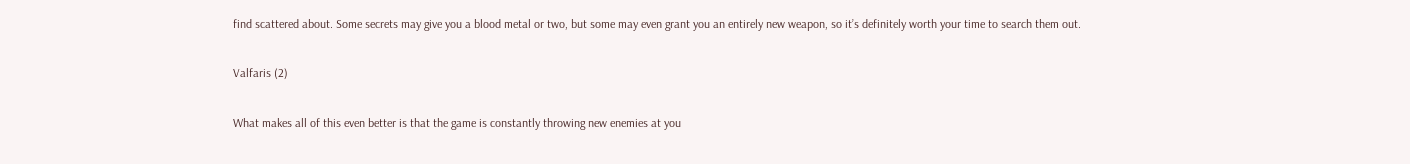find scattered about. Some secrets may give you a blood metal or two, but some may even grant you an entirely new weapon, so it’s definitely worth your time to search them out.

Valfaris (2)

What makes all of this even better is that the game is constantly throwing new enemies at you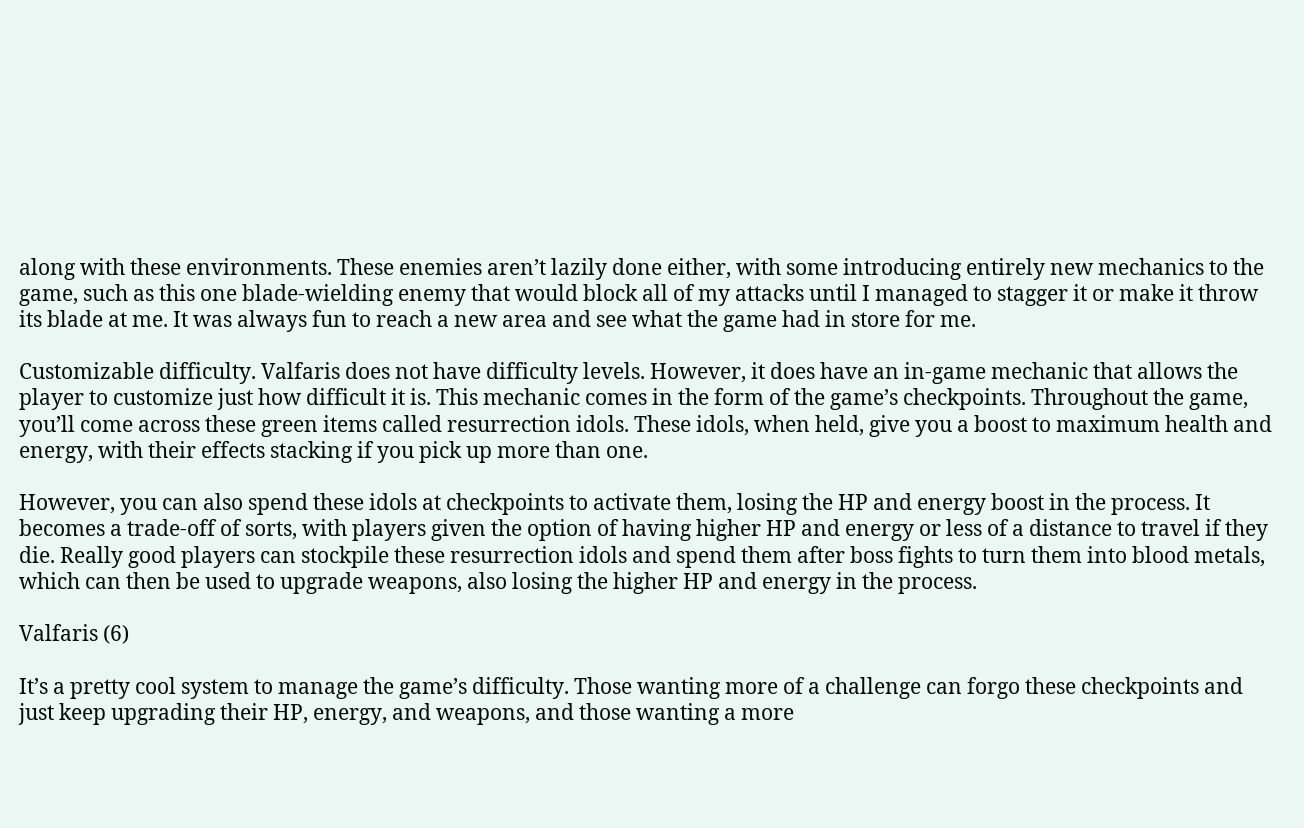along with these environments. These enemies aren’t lazily done either, with some introducing entirely new mechanics to the game, such as this one blade-wielding enemy that would block all of my attacks until I managed to stagger it or make it throw its blade at me. It was always fun to reach a new area and see what the game had in store for me.

Customizable difficulty. Valfaris does not have difficulty levels. However, it does have an in-game mechanic that allows the player to customize just how difficult it is. This mechanic comes in the form of the game’s checkpoints. Throughout the game, you’ll come across these green items called resurrection idols. These idols, when held, give you a boost to maximum health and energy, with their effects stacking if you pick up more than one.

However, you can also spend these idols at checkpoints to activate them, losing the HP and energy boost in the process. It becomes a trade-off of sorts, with players given the option of having higher HP and energy or less of a distance to travel if they die. Really good players can stockpile these resurrection idols and spend them after boss fights to turn them into blood metals, which can then be used to upgrade weapons, also losing the higher HP and energy in the process.

Valfaris (6)

It’s a pretty cool system to manage the game’s difficulty. Those wanting more of a challenge can forgo these checkpoints and just keep upgrading their HP, energy, and weapons, and those wanting a more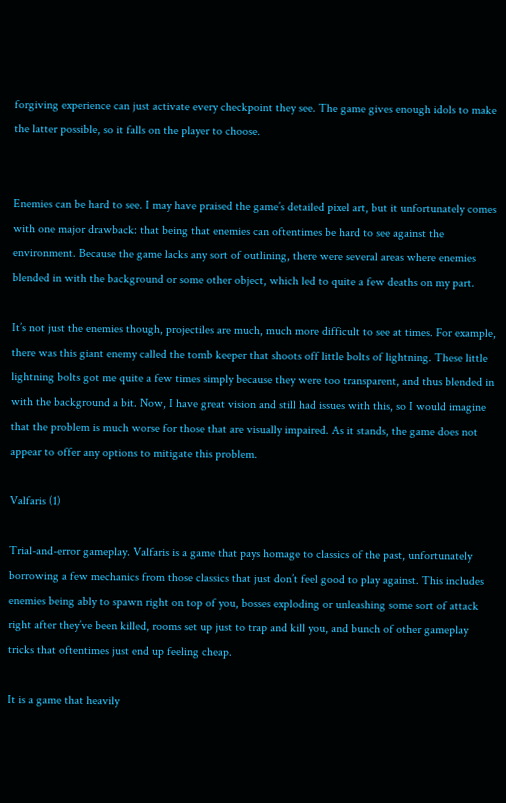forgiving experience can just activate every checkpoint they see. The game gives enough idols to make the latter possible, so it falls on the player to choose.


Enemies can be hard to see. I may have praised the game’s detailed pixel art, but it unfortunately comes with one major drawback: that being that enemies can oftentimes be hard to see against the environment. Because the game lacks any sort of outlining, there were several areas where enemies blended in with the background or some other object, which led to quite a few deaths on my part.

It’s not just the enemies though, projectiles are much, much more difficult to see at times. For example, there was this giant enemy called the tomb keeper that shoots off little bolts of lightning. These little lightning bolts got me quite a few times simply because they were too transparent, and thus blended in with the background a bit. Now, I have great vision and still had issues with this, so I would imagine that the problem is much worse for those that are visually impaired. As it stands, the game does not appear to offer any options to mitigate this problem.

Valfaris (1)

Trial-and-error gameplay. Valfaris is a game that pays homage to classics of the past, unfortunately borrowing a few mechanics from those classics that just don’t feel good to play against. This includes enemies being ably to spawn right on top of you, bosses exploding or unleashing some sort of attack right after they’ve been killed, rooms set up just to trap and kill you, and bunch of other gameplay tricks that oftentimes just end up feeling cheap.

It is a game that heavily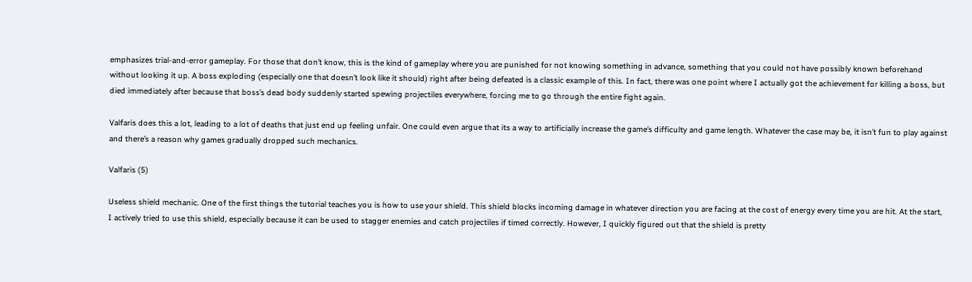emphasizes trial-and-error gameplay. For those that don’t know, this is the kind of gameplay where you are punished for not knowing something in advance, something that you could not have possibly known beforehand without looking it up. A boss exploding (especially one that doesn’t look like it should) right after being defeated is a classic example of this. In fact, there was one point where I actually got the achievement for killing a boss, but died immediately after because that boss’s dead body suddenly started spewing projectiles everywhere, forcing me to go through the entire fight again.

Valfaris does this a lot, leading to a lot of deaths that just end up feeling unfair. One could even argue that its a way to artificially increase the game’s difficulty and game length. Whatever the case may be, it isn’t fun to play against and there’s a reason why games gradually dropped such mechanics.

Valfaris (5)

Useless shield mechanic. One of the first things the tutorial teaches you is how to use your shield. This shield blocks incoming damage in whatever direction you are facing at the cost of energy every time you are hit. At the start, I actively tried to use this shield, especially because it can be used to stagger enemies and catch projectiles if timed correctly. However, I quickly figured out that the shield is pretty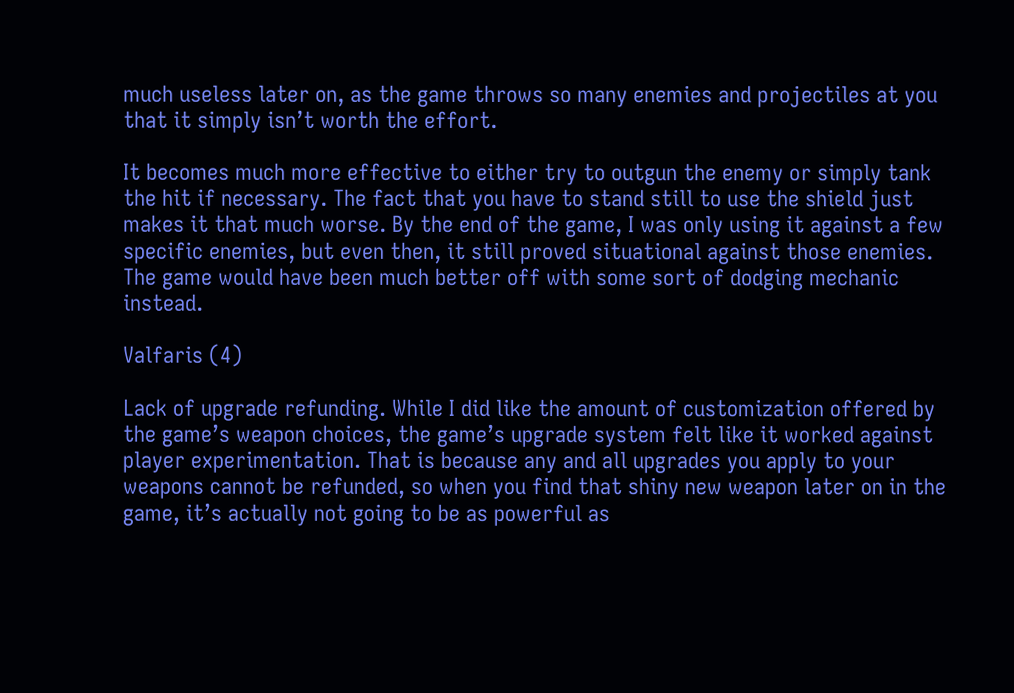much useless later on, as the game throws so many enemies and projectiles at you that it simply isn’t worth the effort.

It becomes much more effective to either try to outgun the enemy or simply tank the hit if necessary. The fact that you have to stand still to use the shield just makes it that much worse. By the end of the game, I was only using it against a few specific enemies, but even then, it still proved situational against those enemies. The game would have been much better off with some sort of dodging mechanic instead.

Valfaris (4)

Lack of upgrade refunding. While I did like the amount of customization offered by the game’s weapon choices, the game’s upgrade system felt like it worked against player experimentation. That is because any and all upgrades you apply to your weapons cannot be refunded, so when you find that shiny new weapon later on in the game, it’s actually not going to be as powerful as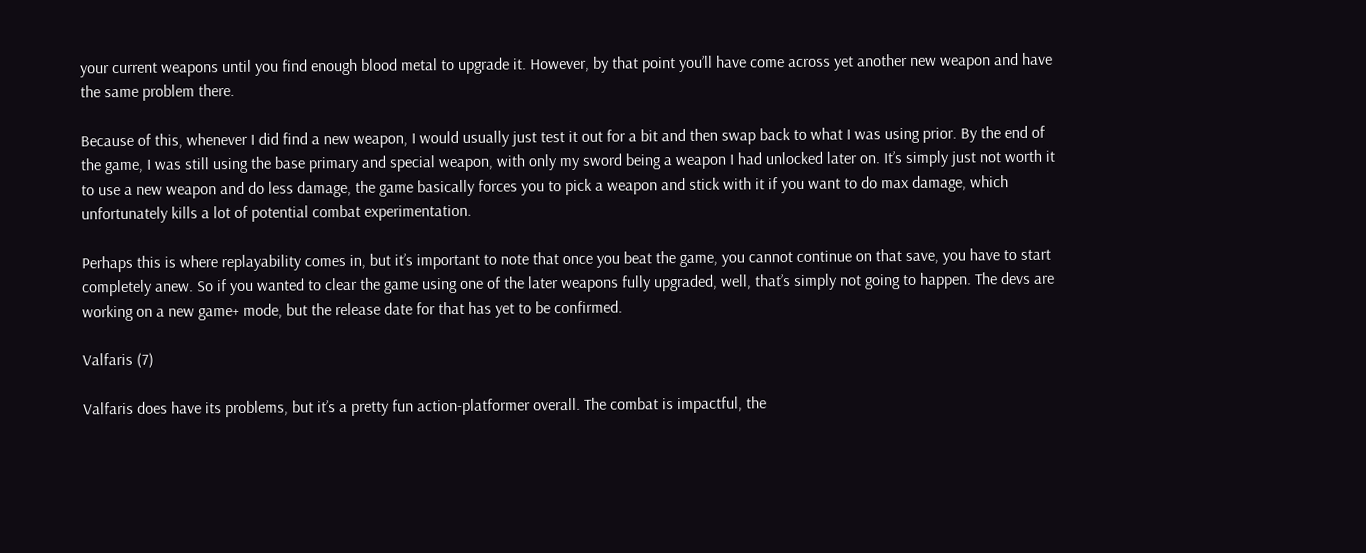your current weapons until you find enough blood metal to upgrade it. However, by that point you’ll have come across yet another new weapon and have the same problem there.

Because of this, whenever I did find a new weapon, I would usually just test it out for a bit and then swap back to what I was using prior. By the end of the game, I was still using the base primary and special weapon, with only my sword being a weapon I had unlocked later on. It’s simply just not worth it to use a new weapon and do less damage, the game basically forces you to pick a weapon and stick with it if you want to do max damage, which unfortunately kills a lot of potential combat experimentation.

Perhaps this is where replayability comes in, but it’s important to note that once you beat the game, you cannot continue on that save, you have to start completely anew. So if you wanted to clear the game using one of the later weapons fully upgraded, well, that’s simply not going to happen. The devs are working on a new game+ mode, but the release date for that has yet to be confirmed.

Valfaris (7)

Valfaris does have its problems, but it’s a pretty fun action-platformer overall. The combat is impactful, the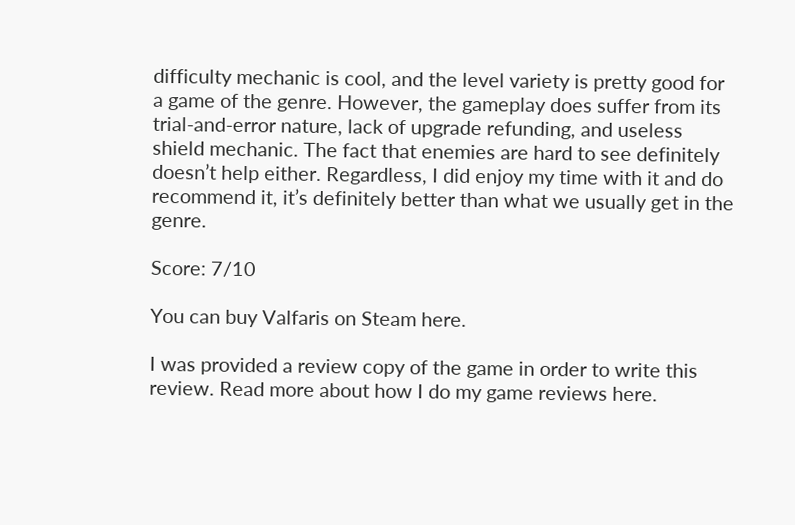difficulty mechanic is cool, and the level variety is pretty good for a game of the genre. However, the gameplay does suffer from its trial-and-error nature, lack of upgrade refunding, and useless shield mechanic. The fact that enemies are hard to see definitely doesn’t help either. Regardless, I did enjoy my time with it and do recommend it, it’s definitely better than what we usually get in the genre.

Score: 7/10

You can buy Valfaris on Steam here.

I was provided a review copy of the game in order to write this review. Read more about how I do my game reviews here.